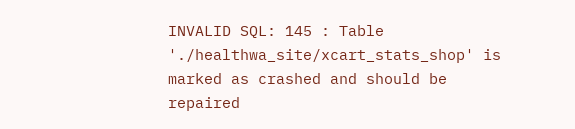INVALID SQL: 145 : Table './healthwa_site/xcart_stats_shop' is marked as crashed and should be repaired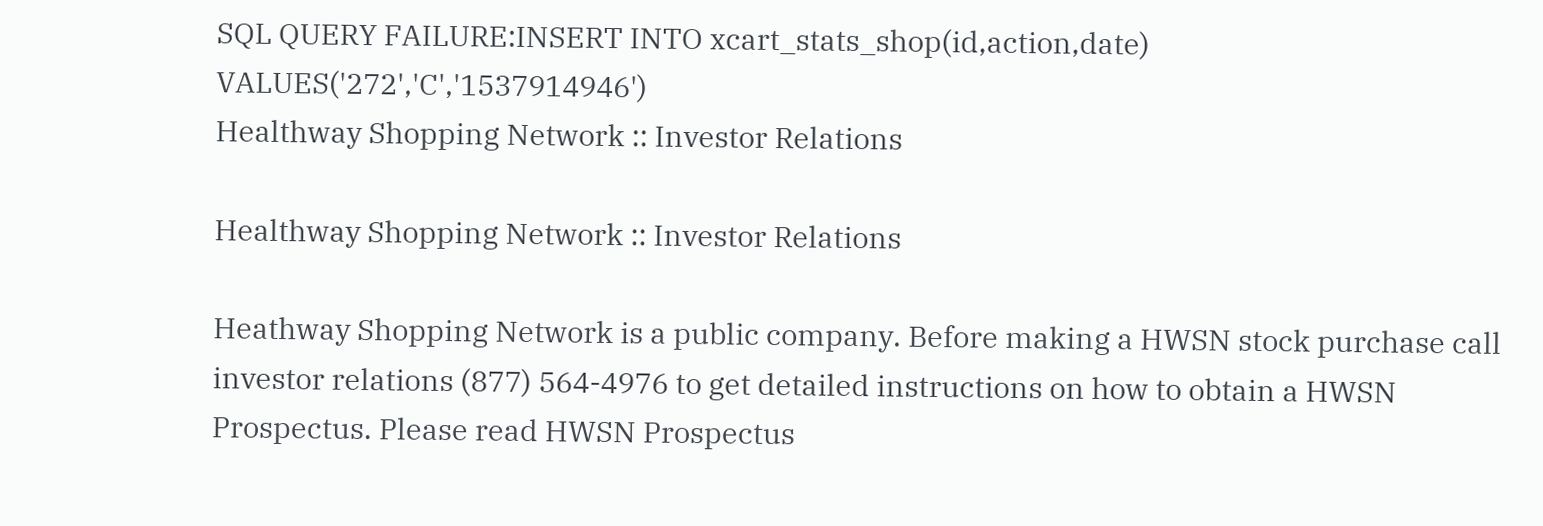SQL QUERY FAILURE:INSERT INTO xcart_stats_shop(id,action,date) VALUES('272','C','1537914946')
Healthway Shopping Network :: Investor Relations

Healthway Shopping Network :: Investor Relations

Heathway Shopping Network is a public company. Before making a HWSN stock purchase call investor relations (877) 564-4976 to get detailed instructions on how to obtain a HWSN Prospectus. Please read HWSN Prospectus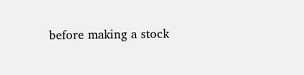before making a stock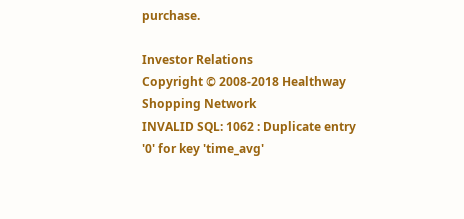purchase.

Investor Relations
Copyright © 2008-2018 Healthway Shopping Network
INVALID SQL: 1062 : Duplicate entry '0' for key 'time_avg'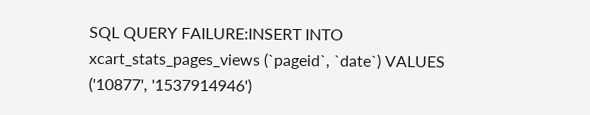SQL QUERY FAILURE:INSERT INTO xcart_stats_pages_views (`pageid`, `date`) VALUES ('10877', '1537914946')